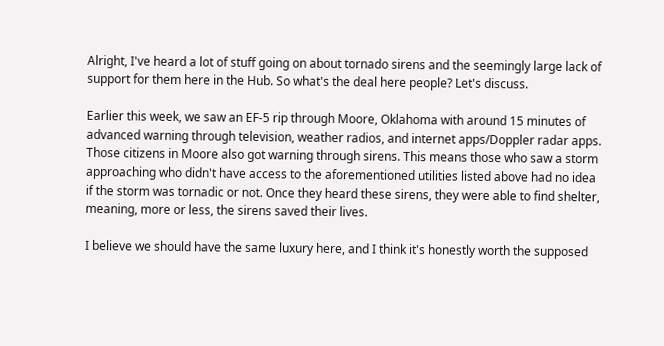Alright, I've heard a lot of stuff going on about tornado sirens and the seemingly large lack of support for them here in the Hub. So what's the deal here people? Let's discuss.

Earlier this week, we saw an EF-5 rip through Moore, Oklahoma with around 15 minutes of advanced warning through television, weather radios, and internet apps/Doppler radar apps. Those citizens in Moore also got warning through sirens. This means those who saw a storm approaching who didn't have access to the aforementioned utilities listed above had no idea if the storm was tornadic or not. Once they heard these sirens, they were able to find shelter, meaning, more or less, the sirens saved their lives.

I believe we should have the same luxury here, and I think it's honestly worth the supposed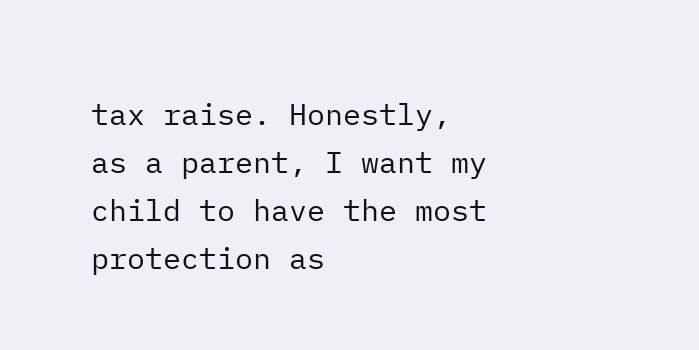tax raise. Honestly, as a parent, I want my child to have the most protection as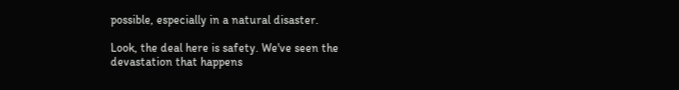possible, especially in a natural disaster.

Look, the deal here is safety. We've seen the devastation that happens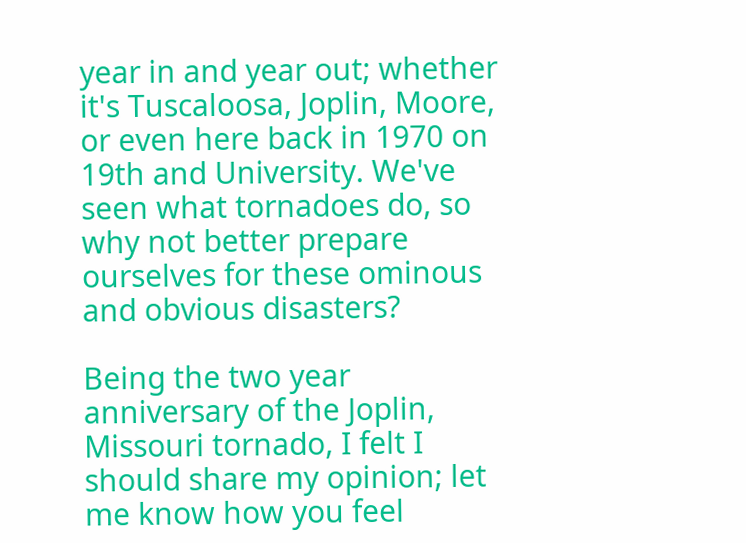year in and year out; whether it's Tuscaloosa, Joplin, Moore, or even here back in 1970 on 19th and University. We've seen what tornadoes do, so why not better prepare ourselves for these ominous and obvious disasters?

Being the two year anniversary of the Joplin, Missouri tornado, I felt I should share my opinion; let me know how you feel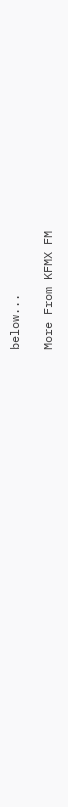below...

More From KFMX FM